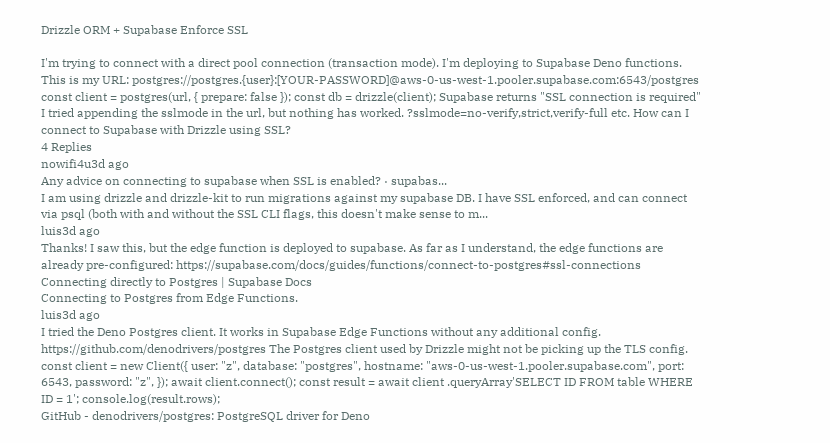Drizzle ORM + Supabase Enforce SSL

I'm trying to connect with a direct pool connection (transaction mode). I'm deploying to Supabase Deno functions. This is my URL: postgres://postgres.{user}:[YOUR-PASSWORD]@aws-0-us-west-1.pooler.supabase.com:6543/postgres const client = postgres(url, { prepare: false }); const db = drizzle(client); Supabase returns "SSL connection is required" I tried appending the sslmode in the url, but nothing has worked. ?sslmode=no-verify,strict,verify-full etc. How can I connect to Supabase with Drizzle using SSL?
4 Replies
nowifi4u3d ago
Any advice on connecting to supabase when SSL is enabled? · supabas...
I am using drizzle and drizzle-kit to run migrations against my supabase DB. I have SSL enforced, and can connect via psql (both with and without the SSL CLI flags, this doesn't make sense to m...
luis3d ago
Thanks! I saw this, but the edge function is deployed to supabase. As far as I understand, the edge functions are already pre-configured: https://supabase.com/docs/guides/functions/connect-to-postgres#ssl-connections
Connecting directly to Postgres | Supabase Docs
Connecting to Postgres from Edge Functions.
luis3d ago
I tried the Deno Postgres client. It works in Supabase Edge Functions without any additional config. https://github.com/denodrivers/postgres The Postgres client used by Drizzle might not be picking up the TLS config. const client = new Client({ user: "z", database: "postgres", hostname: "aws-0-us-west-1.pooler.supabase.com", port: 6543, password: "z", }); await client.connect(); const result = await client .queryArray'SELECT ID FROM table WHERE ID = 1'; console.log(result.rows);
GitHub - denodrivers/postgres: PostgreSQL driver for Deno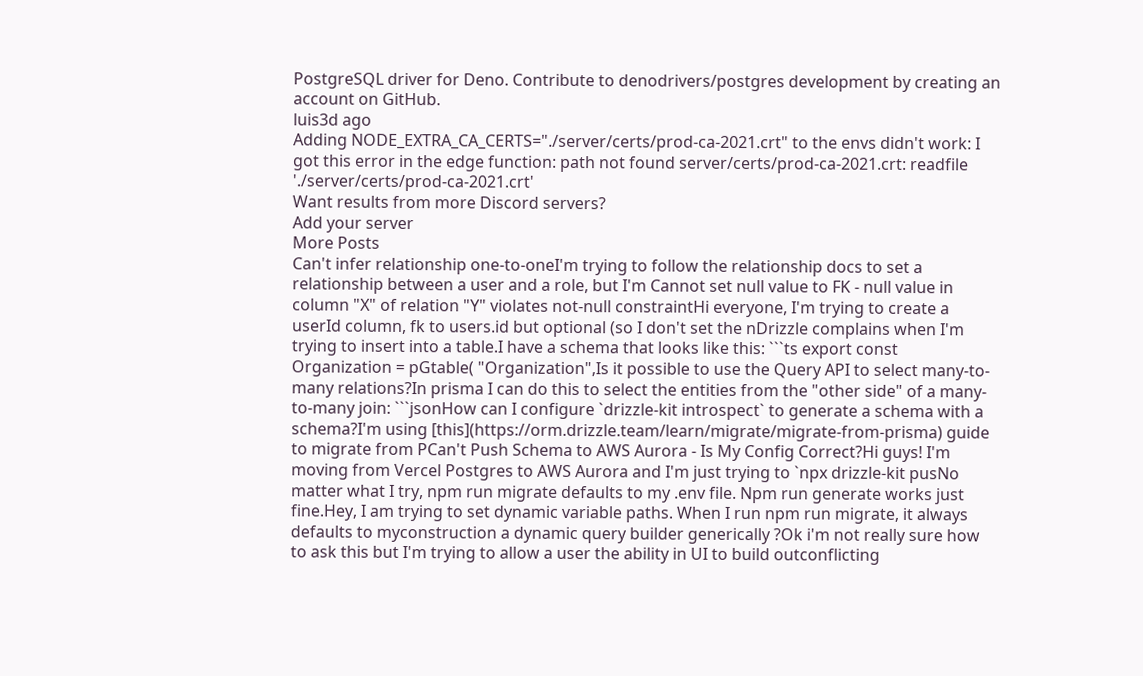PostgreSQL driver for Deno. Contribute to denodrivers/postgres development by creating an account on GitHub.
luis3d ago
Adding NODE_EXTRA_CA_CERTS="./server/certs/prod-ca-2021.crt" to the envs didn't work: I got this error in the edge function: path not found server/certs/prod-ca-2021.crt: readfile './server/certs/prod-ca-2021.crt'
Want results from more Discord servers?
Add your server
More Posts
Can't infer relationship one-to-oneI'm trying to follow the relationship docs to set a relationship between a user and a role, but I'm Cannot set null value to FK - null value in column "X" of relation "Y" violates not-null constraintHi everyone, I'm trying to create a userId column, fk to users.id but optional (so I don't set the nDrizzle complains when I'm trying to insert into a table.I have a schema that looks like this: ```ts export const Organization = pGtable( "Organization",Is it possible to use the Query API to select many-to-many relations?In prisma I can do this to select the entities from the "other side" of a many-to-many join: ```jsonHow can I configure `drizzle-kit introspect` to generate a schema with a schema?I'm using [this](https://orm.drizzle.team/learn/migrate/migrate-from-prisma) guide to migrate from PCan't Push Schema to AWS Aurora - Is My Config Correct?Hi guys! I'm moving from Vercel Postgres to AWS Aurora and I'm just trying to `npx drizzle-kit pusNo matter what I try, npm run migrate defaults to my .env file. Npm run generate works just fine.Hey, I am trying to set dynamic variable paths. When I run npm run migrate, it always defaults to myconstruction a dynamic query builder generically ?Ok i'm not really sure how to ask this but I'm trying to allow a user the ability in UI to build outconflicting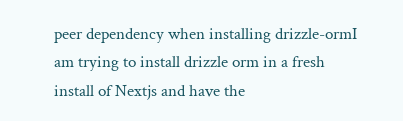peer dependency when installing drizzle-ormI am trying to install drizzle orm in a fresh install of Nextjs and have the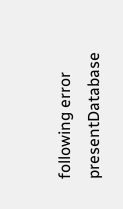following error presentDatabase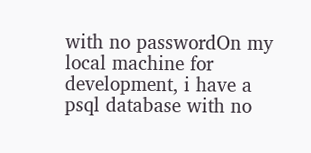with no passwordOn my local machine for development, i have a psql database with no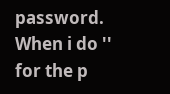password. When i do '' for the p